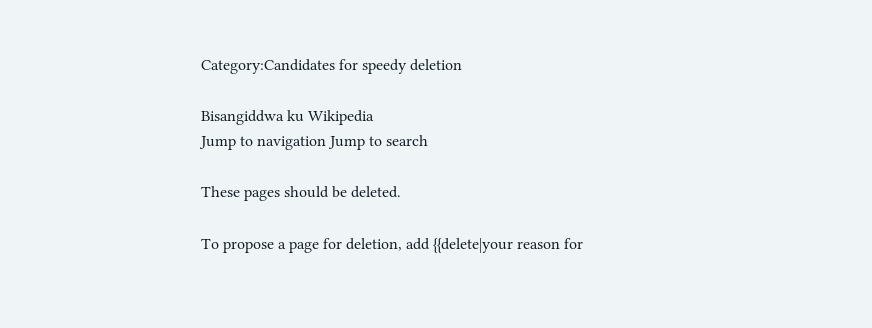Category:Candidates for speedy deletion

Bisangiddwa ku Wikipedia
Jump to navigation Jump to search

These pages should be deleted.

To propose a page for deletion, add {{delete|your reason for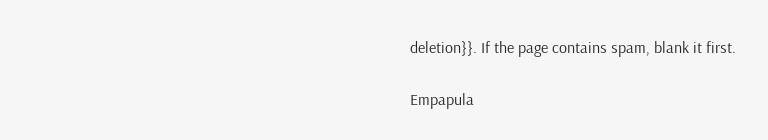deletion}}. If the page contains spam, blank it first.

Empapula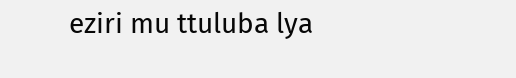eziri mu ttuluba lya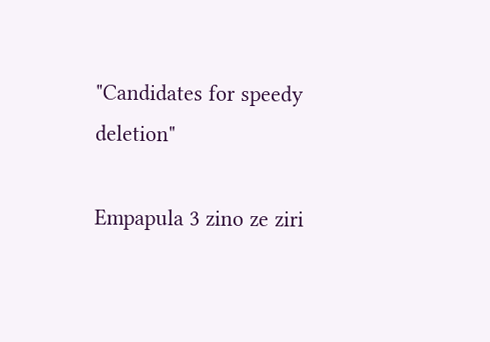"Candidates for speedy deletion"

Empapula 3 zino ze ziri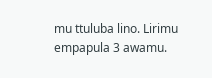mu ttuluba lino. Lirimu empapula 3 awamu.